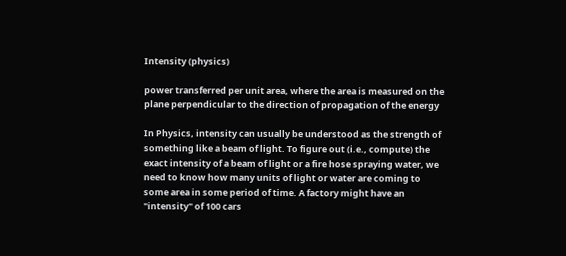Intensity (physics)

power transferred per unit area, where the area is measured on the plane perpendicular to the direction of propagation of the energy

In Physics, intensity can usually be understood as the strength of something like a beam of light. To figure out (i.e., compute) the exact intensity of a beam of light or a fire hose spraying water, we need to know how many units of light or water are coming to some area in some period of time. A factory might have an "intensity" of 100 cars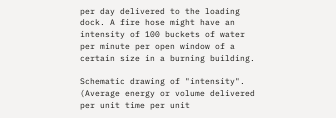per day delivered to the loading dock. A fire hose might have an intensity of 100 buckets of water per minute per open window of a certain size in a burning building.

Schematic drawing of "intensity". (Average energy or volume delivered per unit time per unit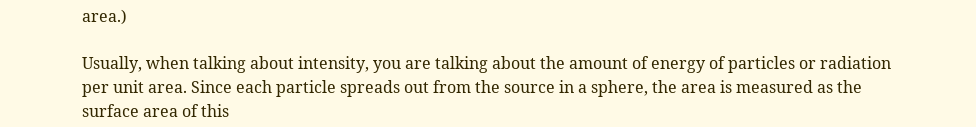area.)

Usually, when talking about intensity, you are talking about the amount of energy of particles or radiation per unit area. Since each particle spreads out from the source in a sphere, the area is measured as the surface area of this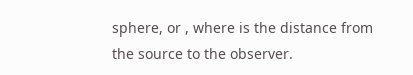sphere, or , where is the distance from the source to the observer.